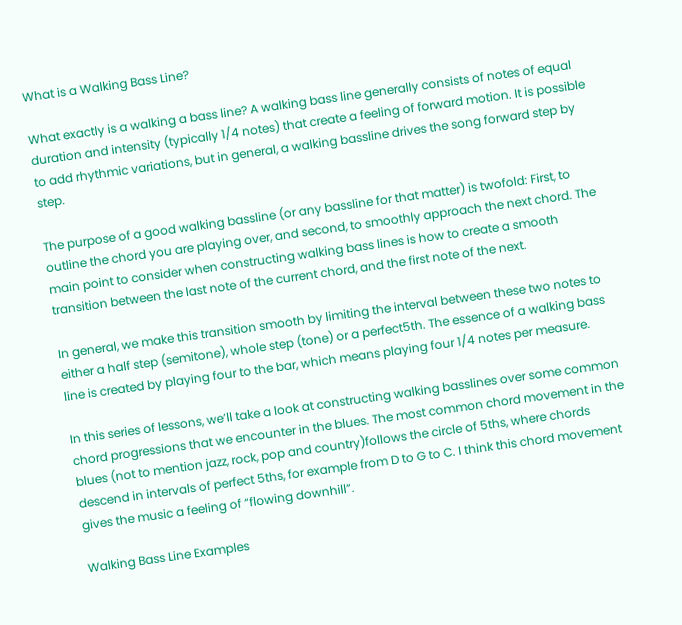What is a Walking Bass Line?

What exactly is a walking a bass line? A walking bass line generally consists of notes of equal duration and intensity (typically 1/4 notes) that create a feeling of forward motion. It is possible to add rhythmic variations, but in general, a walking bassline drives the song forward step by step.

The purpose of a good walking bassline (or any bassline for that matter) is twofold: First, to outline the chord you are playing over, and second, to smoothly approach the next chord. The main point to consider when constructing walking bass lines is how to create a smooth transition between the last note of the current chord, and the first note of the next.

In general, we make this transition smooth by limiting the interval between these two notes to either a half step (semitone), whole step (tone) or a perfect5th. The essence of a walking bass line is created by playing four to the bar, which means playing four 1/4 notes per measure.

In this series of lessons, we’ll take a look at constructing walking basslines over some common chord progressions that we encounter in the blues. The most common chord movement in the blues (not to mention jazz, rock, pop and country)follows the circle of 5ths, where chords descend in intervals of perfect 5ths, for example from D to G to C. I think this chord movement gives the music a feeling of “flowing downhill”.

Walking Bass Line Examples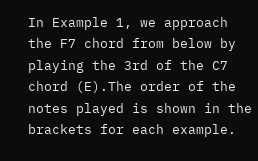In Example 1, we approach the F7 chord from below by playing the 3rd of the C7 chord (E).The order of the notes played is shown in the brackets for each example.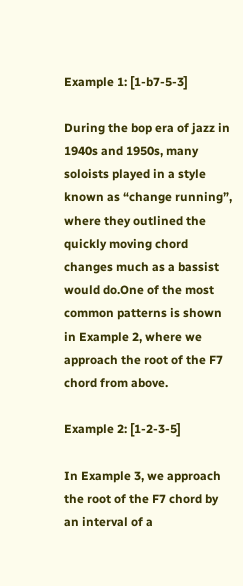Example 1: [1-b7-5-3]

During the bop era of jazz in 1940s and 1950s, many soloists played in a style known as “change running”, where they outlined the quickly moving chord changes much as a bassist would do.One of the most common patterns is shown in Example 2, where we approach the root of the F7 chord from above.

Example 2: [1-2-3-5]

In Example 3, we approach the root of the F7 chord by an interval of a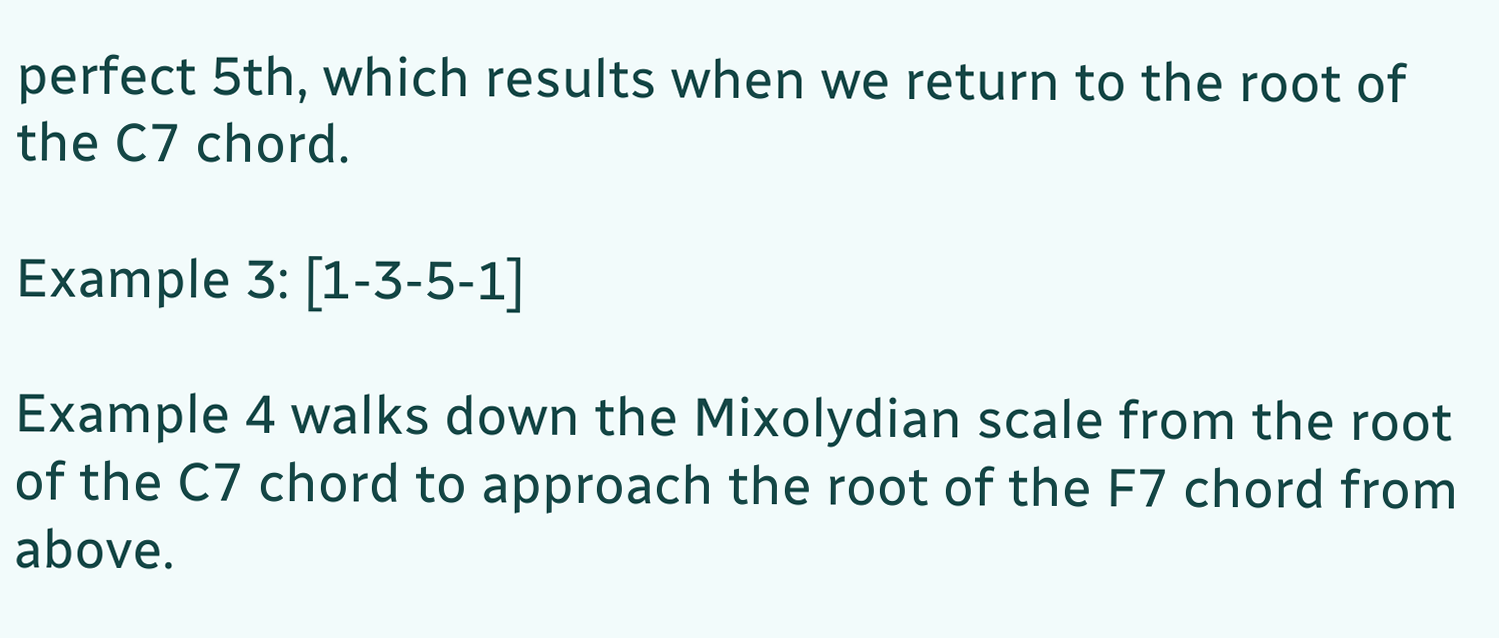perfect 5th, which results when we return to the root of the C7 chord.

Example 3: [1-3-5-1]

Example 4 walks down the Mixolydian scale from the root of the C7 chord to approach the root of the F7 chord from above.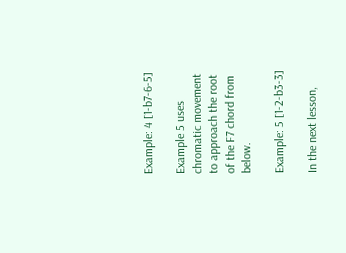Example: 4 [1-b7-6-5]

Example 5 uses chromatic movement to approach the root of the F7 chord from below.

Example: 5 [1-2-b3-3]

In the next lesson,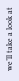we’ll take a look at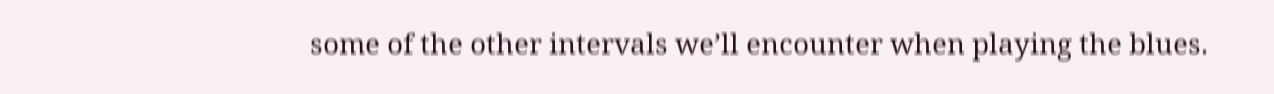some of the other intervals we’ll encounter when playing the blues.